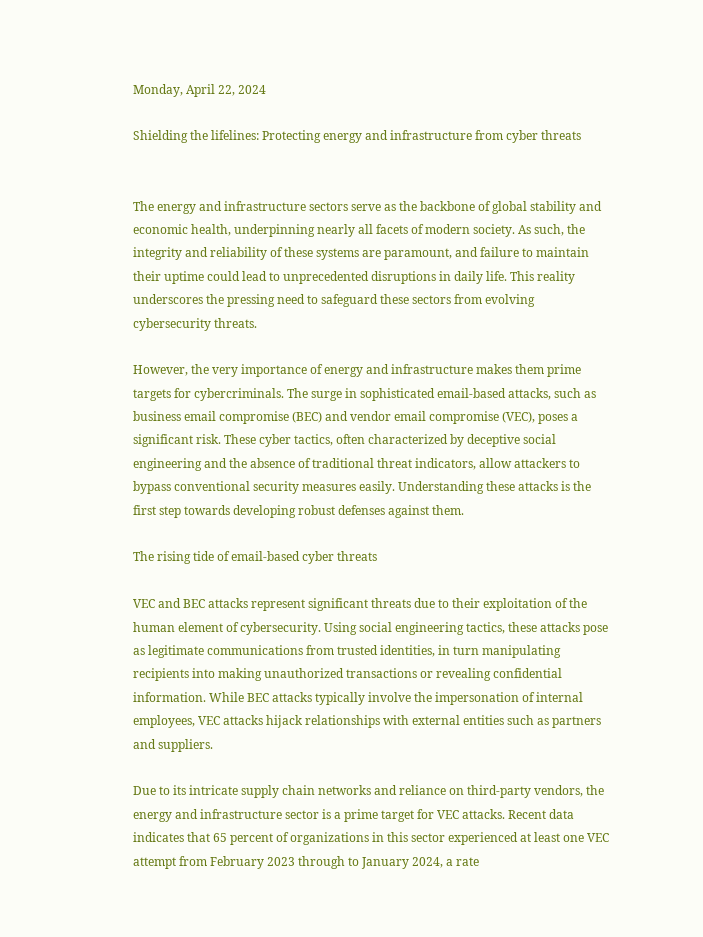Monday, April 22, 2024

Shielding the lifelines: Protecting energy and infrastructure from cyber threats


The energy and infrastructure sectors serve as the backbone of global stability and economic health, underpinning nearly all facets of modern society. As such, the integrity and reliability of these systems are paramount, and failure to maintain their uptime could lead to unprecedented disruptions in daily life. This reality underscores the pressing need to safeguard these sectors from evolving cybersecurity threats.

However, the very importance of energy and infrastructure makes them prime targets for cybercriminals. The surge in sophisticated email-based attacks, such as business email compromise (BEC) and vendor email compromise (VEC), poses a significant risk. These cyber tactics, often characterized by deceptive social engineering and the absence of traditional threat indicators, allow attackers to bypass conventional security measures easily. Understanding these attacks is the first step towards developing robust defenses against them.

The rising tide of email-based cyber threats

VEC and BEC attacks represent significant threats due to their exploitation of the human element of cybersecurity. Using social engineering tactics, these attacks pose as legitimate communications from trusted identities, in turn manipulating recipients into making unauthorized transactions or revealing confidential information. While BEC attacks typically involve the impersonation of internal employees, VEC attacks hijack relationships with external entities such as partners and suppliers.

Due to its intricate supply chain networks and reliance on third-party vendors, the energy and infrastructure sector is a prime target for VEC attacks. Recent data indicates that 65 percent of organizations in this sector experienced at least one VEC attempt from February 2023 through to January 2024, a rate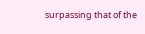surpassing that of the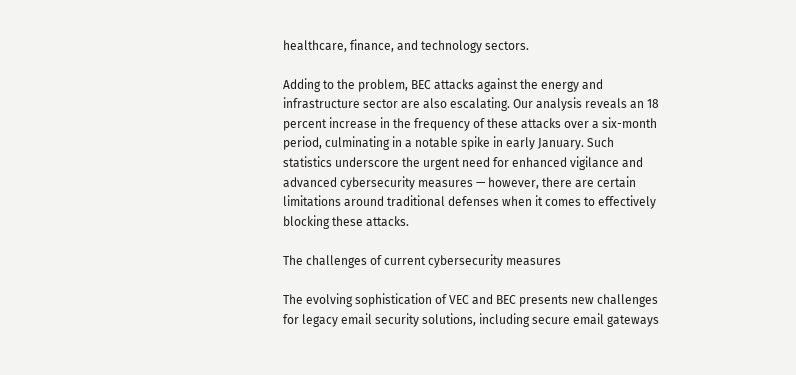healthcare, finance, and technology sectors.

Adding to the problem, BEC attacks against the energy and infrastructure sector are also escalating. Our analysis reveals an 18 percent increase in the frequency of these attacks over a six-month period, culminating in a notable spike in early January. Such statistics underscore the urgent need for enhanced vigilance and advanced cybersecurity measures — however, there are certain limitations around traditional defenses when it comes to effectively blocking these attacks.

The challenges of current cybersecurity measures

The evolving sophistication of VEC and BEC presents new challenges for legacy email security solutions, including secure email gateways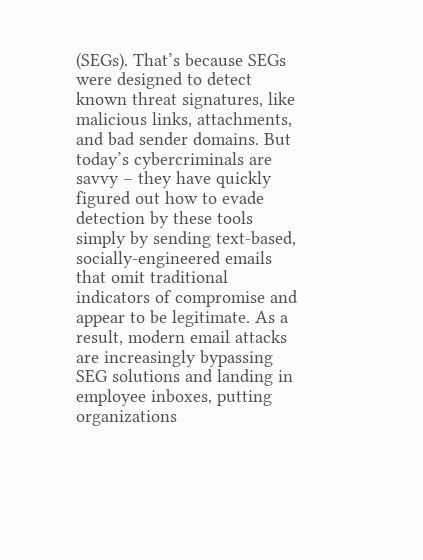(SEGs). That’s because SEGs were designed to detect known threat signatures, like malicious links, attachments, and bad sender domains. But today’s cybercriminals are savvy – they have quickly figured out how to evade detection by these tools simply by sending text-based, socially-engineered emails that omit traditional indicators of compromise and appear to be legitimate. As a result, modern email attacks are increasingly bypassing SEG solutions and landing in employee inboxes, putting organizations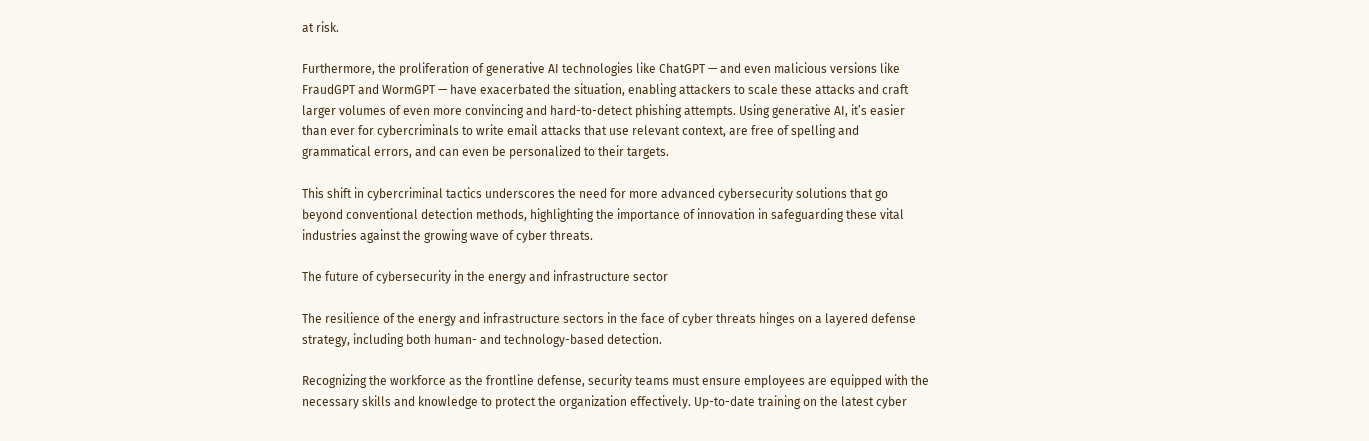at risk.

Furthermore, the proliferation of generative AI technologies like ChatGPT — and even malicious versions like FraudGPT and WormGPT — have exacerbated the situation, enabling attackers to scale these attacks and craft larger volumes of even more convincing and hard-to-detect phishing attempts. Using generative AI, it’s easier than ever for cybercriminals to write email attacks that use relevant context, are free of spelling and grammatical errors, and can even be personalized to their targets.

This shift in cybercriminal tactics underscores the need for more advanced cybersecurity solutions that go beyond conventional detection methods, highlighting the importance of innovation in safeguarding these vital industries against the growing wave of cyber threats.

The future of cybersecurity in the energy and infrastructure sector

The resilience of the energy and infrastructure sectors in the face of cyber threats hinges on a layered defense strategy, including both human- and technology-based detection.

Recognizing the workforce as the frontline defense, security teams must ensure employees are equipped with the necessary skills and knowledge to protect the organization effectively. Up-to-date training on the latest cyber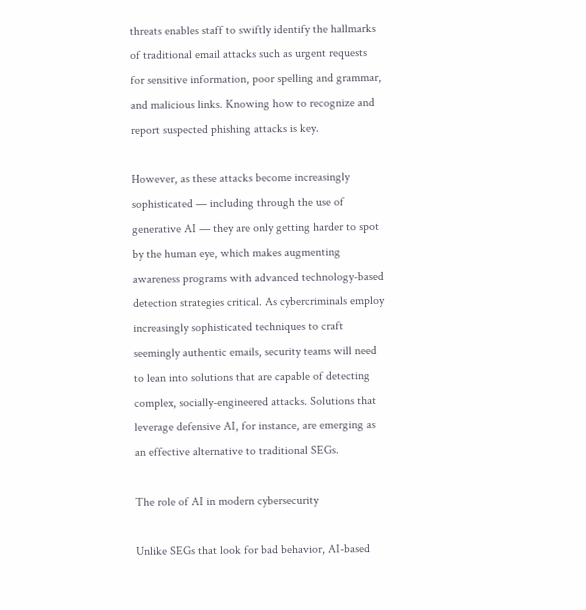threats enables staff to swiftly identify the hallmarks of traditional email attacks such as urgent requests for sensitive information, poor spelling and grammar, and malicious links. Knowing how to recognize and report suspected phishing attacks is key.

However, as these attacks become increasingly sophisticated — including through the use of generative AI — they are only getting harder to spot by the human eye, which makes augmenting awareness programs with advanced technology-based detection strategies critical. As cybercriminals employ increasingly sophisticated techniques to craft seemingly authentic emails, security teams will need to lean into solutions that are capable of detecting complex, socially-engineered attacks. Solutions that leverage defensive AI, for instance, are emerging as an effective alternative to traditional SEGs.

The role of AI in modern cybersecurity

Unlike SEGs that look for bad behavior, AI-based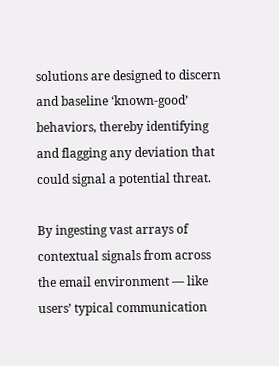solutions are designed to discern and baseline ‘known-good’ behaviors, thereby identifying and flagging any deviation that could signal a potential threat.

By ingesting vast arrays of contextual signals from across the email environment — like users’ typical communication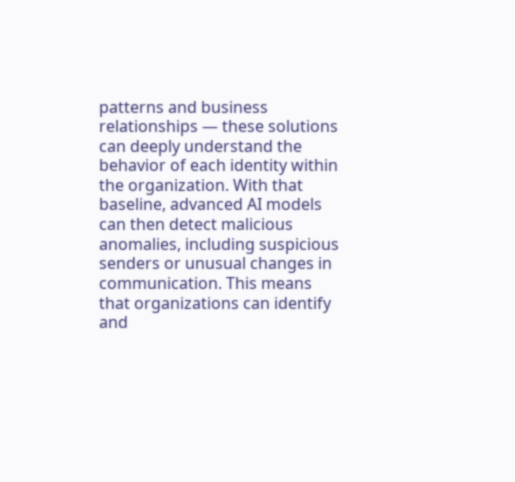patterns and business relationships — these solutions can deeply understand the behavior of each identity within the organization. With that baseline, advanced AI models can then detect malicious anomalies, including suspicious senders or unusual changes in communication. This means that organizations can identify and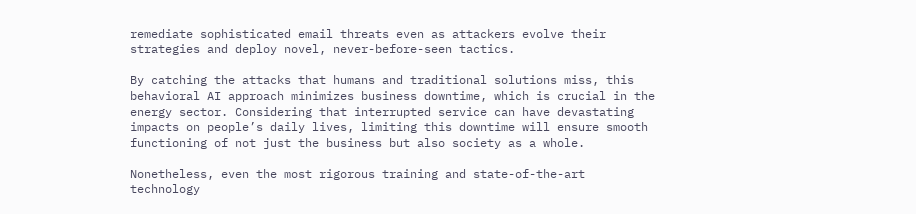remediate sophisticated email threats even as attackers evolve their strategies and deploy novel, never-before-seen tactics.

By catching the attacks that humans and traditional solutions miss, this behavioral AI approach minimizes business downtime, which is crucial in the energy sector. Considering that interrupted service can have devastating impacts on people’s daily lives, limiting this downtime will ensure smooth functioning of not just the business but also society as a whole.

Nonetheless, even the most rigorous training and state-of-the-art technology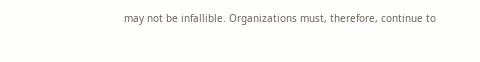may not be infallible. Organizations must, therefore, continue to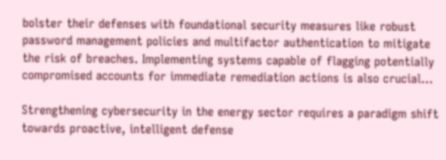bolster their defenses with foundational security measures like robust password management policies and multifactor authentication to mitigate the risk of breaches. Implementing systems capable of flagging potentially compromised accounts for immediate remediation actions is also crucial…

Strengthening cybersecurity in the energy sector requires a paradigm shift towards proactive, intelligent defense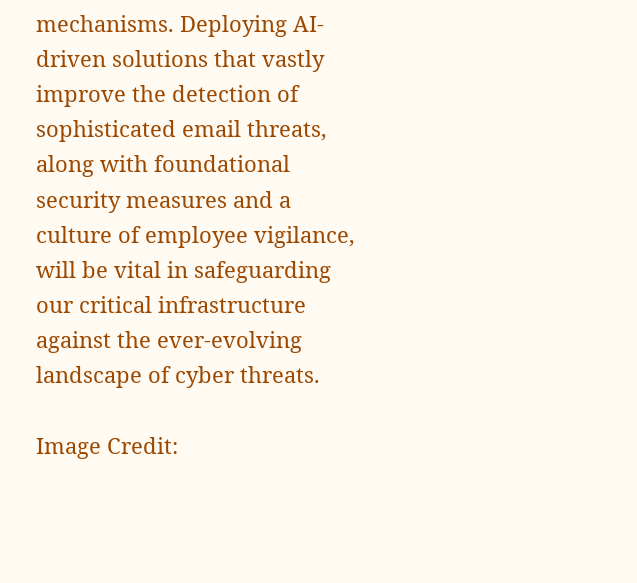mechanisms. Deploying AI-driven solutions that vastly improve the detection of sophisticated email threats, along with foundational security measures and a culture of employee vigilance, will be vital in safeguarding our critical infrastructure against the ever-evolving landscape of cyber threats.

Image Credit: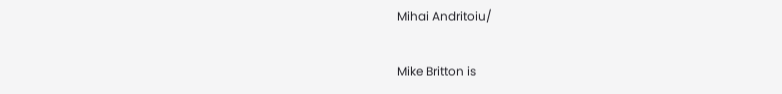Mihai Andritoiu/

Mike Britton is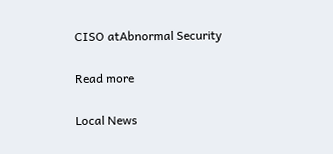CISO atAbnormal Security

Read more

Local News